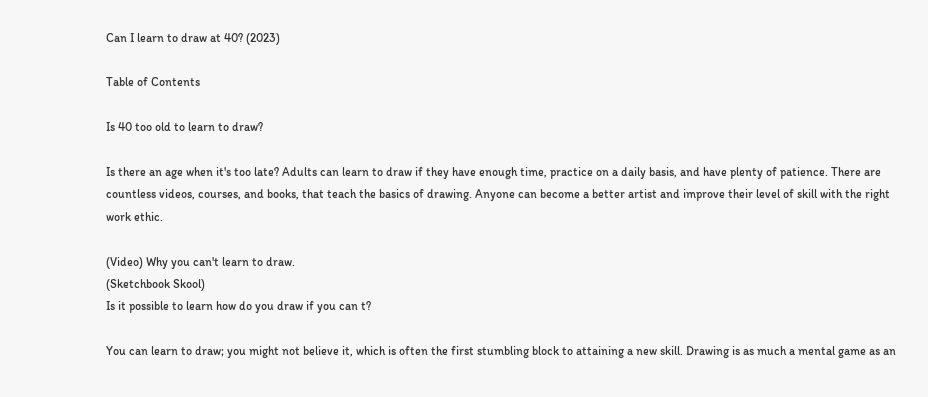Can I learn to draw at 40? (2023)

Table of Contents

Is 40 too old to learn to draw?

Is there an age when it's too late? Adults can learn to draw if they have enough time, practice on a daily basis, and have plenty of patience. There are countless videos, courses, and books, that teach the basics of drawing. Anyone can become a better artist and improve their level of skill with the right work ethic.

(Video) Why you can't learn to draw.
(Sketchbook Skool)
Is it possible to learn how do you draw if you can t?

You can learn to draw; you might not believe it, which is often the first stumbling block to attaining a new skill. Drawing is as much a mental game as an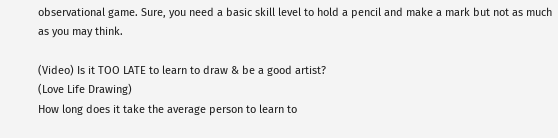observational game. Sure, you need a basic skill level to hold a pencil and make a mark but not as much as you may think.

(Video) Is it TOO LATE to learn to draw & be a good artist?
(Love Life Drawing)
How long does it take the average person to learn to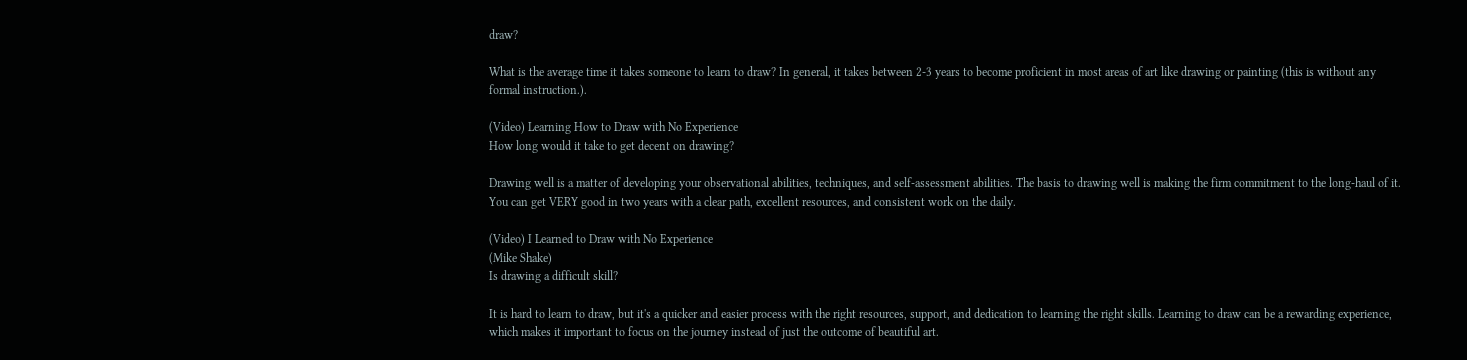draw?

What is the average time it takes someone to learn to draw? In general, it takes between 2-3 years to become proficient in most areas of art like drawing or painting (this is without any formal instruction.).

(Video) Learning How to Draw with No Experience
How long would it take to get decent on drawing?

Drawing well is a matter of developing your observational abilities, techniques, and self-assessment abilities. The basis to drawing well is making the firm commitment to the long-haul of it. You can get VERY good in two years with a clear path, excellent resources, and consistent work on the daily.

(Video) I Learned to Draw with No Experience
(Mike Shake)
Is drawing a difficult skill?

It is hard to learn to draw, but it's a quicker and easier process with the right resources, support, and dedication to learning the right skills. Learning to draw can be a rewarding experience, which makes it important to focus on the journey instead of just the outcome of beautiful art.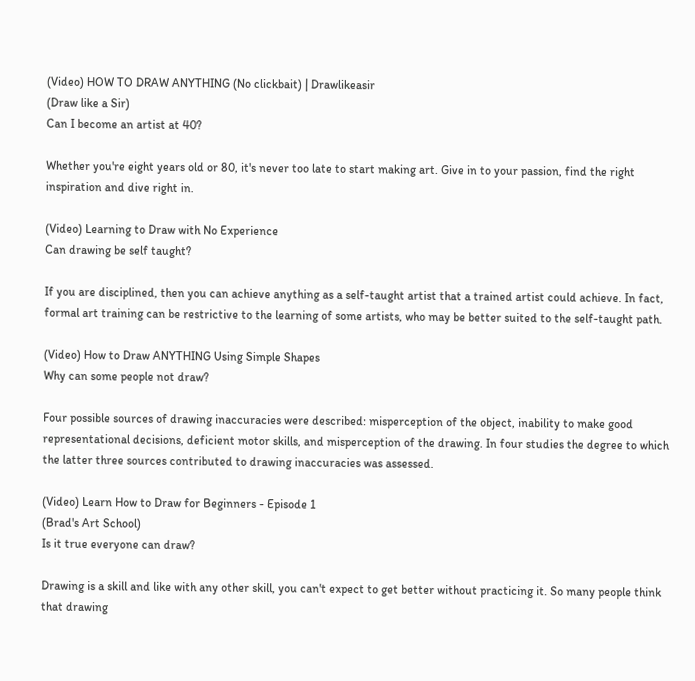(Video) HOW TO DRAW ANYTHING (No clickbait) | Drawlikeasir
(Draw like a Sir)
Can I become an artist at 40?

Whether you're eight years old or 80, it's never too late to start making art. Give in to your passion, find the right inspiration and dive right in.

(Video) Learning to Draw with No Experience
Can drawing be self taught?

If you are disciplined, then you can achieve anything as a self-taught artist that a trained artist could achieve. In fact, formal art training can be restrictive to the learning of some artists, who may be better suited to the self-taught path.

(Video) How to Draw ANYTHING Using Simple Shapes
Why can some people not draw?

Four possible sources of drawing inaccuracies were described: misperception of the object, inability to make good representational decisions, deficient motor skills, and misperception of the drawing. In four studies the degree to which the latter three sources contributed to drawing inaccuracies was assessed.

(Video) Learn How to Draw for Beginners - Episode 1
(Brad's Art School)
Is it true everyone can draw?

Drawing is a skill and like with any other skill, you can't expect to get better without practicing it. So many people think that drawing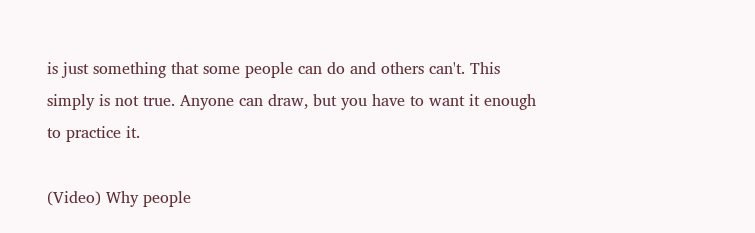is just something that some people can do and others can't. This simply is not true. Anyone can draw, but you have to want it enough to practice it.

(Video) Why people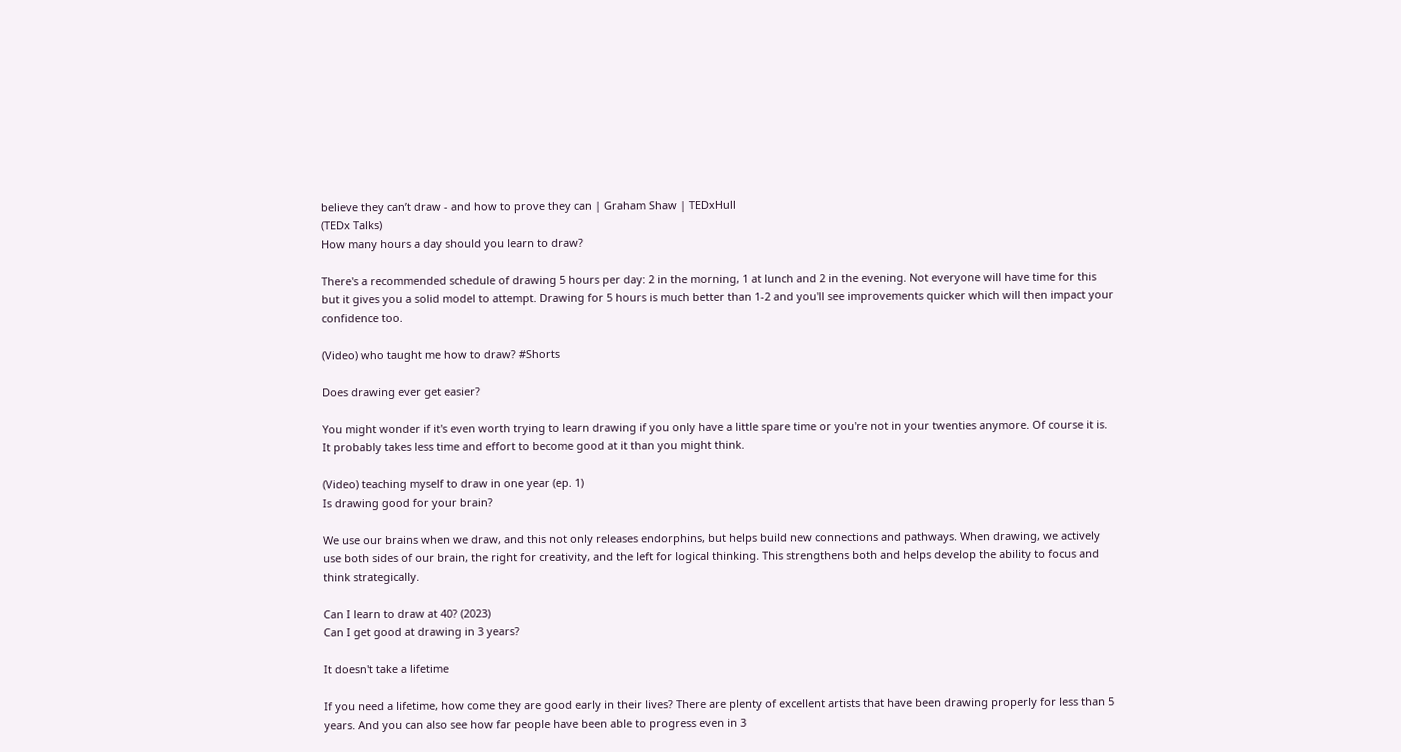believe they can’t draw - and how to prove they can | Graham Shaw | TEDxHull
(TEDx Talks)
How many hours a day should you learn to draw?

There's a recommended schedule of drawing 5 hours per day: 2 in the morning, 1 at lunch and 2 in the evening. Not everyone will have time for this but it gives you a solid model to attempt. Drawing for 5 hours is much better than 1-2 and you'll see improvements quicker which will then impact your confidence too.

(Video) who taught me how to draw? #Shorts

Does drawing ever get easier?

You might wonder if it's even worth trying to learn drawing if you only have a little spare time or you're not in your twenties anymore. Of course it is. It probably takes less time and effort to become good at it than you might think.

(Video) teaching myself to draw in one year (ep. 1)
Is drawing good for your brain?

We use our brains when we draw, and this not only releases endorphins, but helps build new connections and pathways. When drawing, we actively use both sides of our brain, the right for creativity, and the left for logical thinking. This strengthens both and helps develop the ability to focus and think strategically.

Can I learn to draw at 40? (2023)
Can I get good at drawing in 3 years?

It doesn't take a lifetime

If you need a lifetime, how come they are good early in their lives? There are plenty of excellent artists that have been drawing properly for less than 5 years. And you can also see how far people have been able to progress even in 3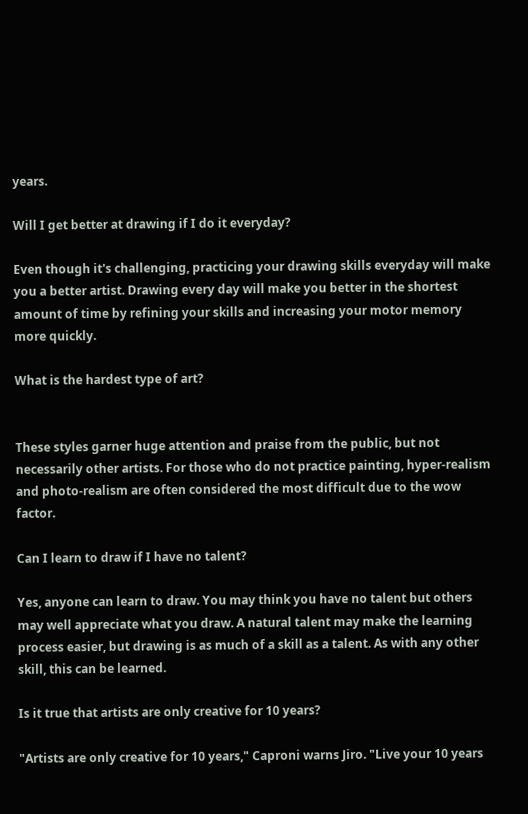years.

Will I get better at drawing if I do it everyday?

Even though it's challenging, practicing your drawing skills everyday will make you a better artist. Drawing every day will make you better in the shortest amount of time by refining your skills and increasing your motor memory more quickly.

What is the hardest type of art?


These styles garner huge attention and praise from the public, but not necessarily other artists. For those who do not practice painting, hyper-realism and photo-realism are often considered the most difficult due to the wow factor.

Can I learn to draw if I have no talent?

Yes, anyone can learn to draw. You may think you have no talent but others may well appreciate what you draw. A natural talent may make the learning process easier, but drawing is as much of a skill as a talent. As with any other skill, this can be learned.

Is it true that artists are only creative for 10 years?

"Artists are only creative for 10 years," Caproni warns Jiro. "Live your 10 years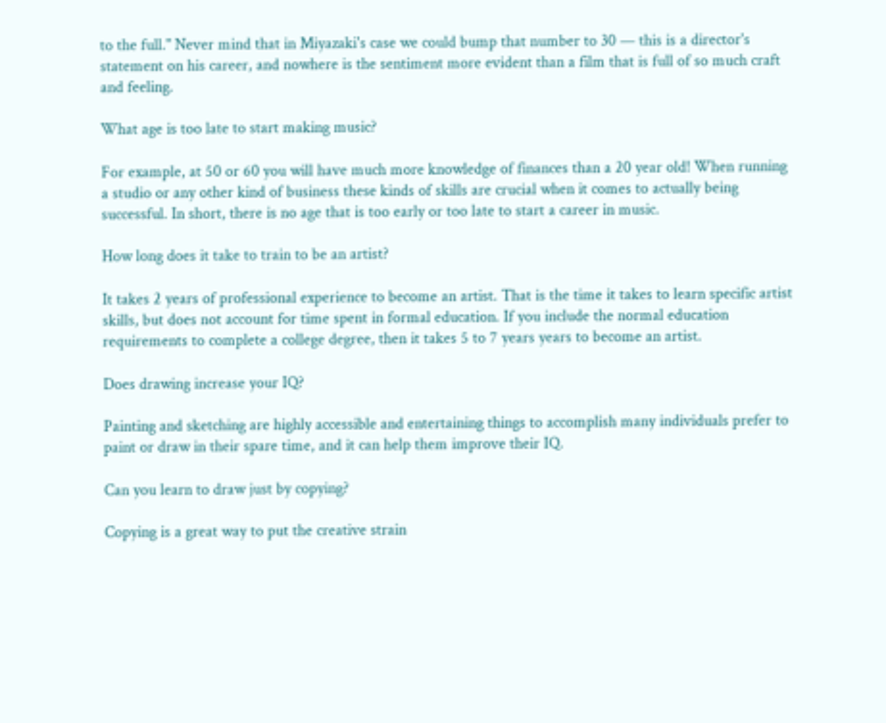to the full." Never mind that in Miyazaki's case we could bump that number to 30 — this is a director's statement on his career, and nowhere is the sentiment more evident than a film that is full of so much craft and feeling.

What age is too late to start making music?

For example, at 50 or 60 you will have much more knowledge of finances than a 20 year old! When running a studio or any other kind of business these kinds of skills are crucial when it comes to actually being successful. In short, there is no age that is too early or too late to start a career in music.

How long does it take to train to be an artist?

It takes 2 years of professional experience to become an artist. That is the time it takes to learn specific artist skills, but does not account for time spent in formal education. If you include the normal education requirements to complete a college degree, then it takes 5 to 7 years years to become an artist.

Does drawing increase your IQ?

Painting and sketching are highly accessible and entertaining things to accomplish many individuals prefer to paint or draw in their spare time, and it can help them improve their IQ.

Can you learn to draw just by copying?

Copying is a great way to put the creative strain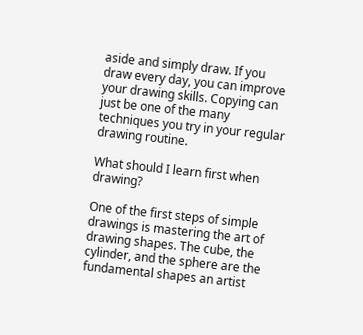aside and simply draw. If you draw every day, you can improve your drawing skills. Copying can just be one of the many techniques you try in your regular drawing routine.

What should I learn first when drawing?

One of the first steps of simple drawings is mastering the art of drawing shapes. The cube, the cylinder, and the sphere are the fundamental shapes an artist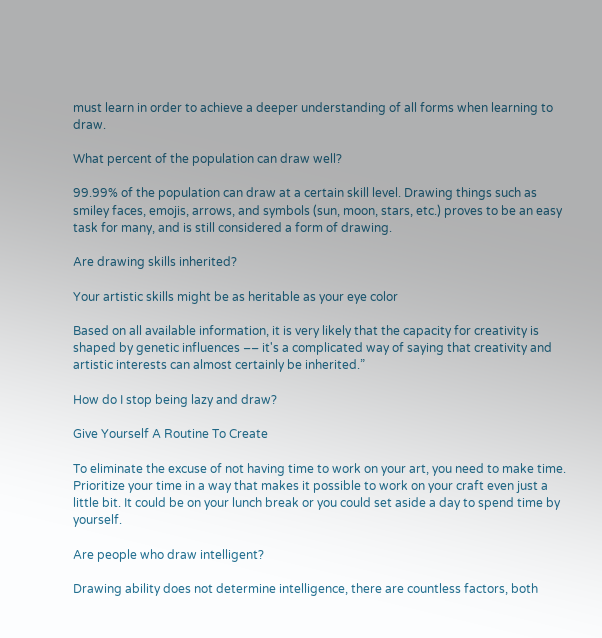must learn in order to achieve a deeper understanding of all forms when learning to draw.

What percent of the population can draw well?

99.99% of the population can draw at a certain skill level. Drawing things such as smiley faces, emojis, arrows, and symbols (sun, moon, stars, etc.) proves to be an easy task for many, and is still considered a form of drawing.

Are drawing skills inherited?

Your artistic skills might be as heritable as your eye color

Based on all available information, it is very likely that the capacity for creativity is shaped by genetic influences –– it's a complicated way of saying that creativity and artistic interests can almost certainly be inherited.”

How do I stop being lazy and draw?

Give Yourself A Routine To Create

To eliminate the excuse of not having time to work on your art, you need to make time. Prioritize your time in a way that makes it possible to work on your craft even just a little bit. It could be on your lunch break or you could set aside a day to spend time by yourself.

Are people who draw intelligent?

Drawing ability does not determine intelligence, there are countless factors, both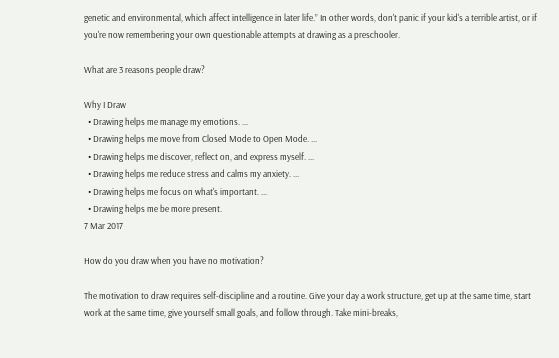genetic and environmental, which affect intelligence in later life.” In other words, don't panic if your kid's a terrible artist, or if you're now remembering your own questionable attempts at drawing as a preschooler.

What are 3 reasons people draw?

Why I Draw
  • Drawing helps me manage my emotions. ...
  • Drawing helps me move from Closed Mode to Open Mode. ...
  • Drawing helps me discover, reflect on, and express myself. ...
  • Drawing helps me reduce stress and calms my anxiety. ...
  • Drawing helps me focus on what's important. ...
  • Drawing helps me be more present.
7 Mar 2017

How do you draw when you have no motivation?

The motivation to draw requires self-discipline and a routine. Give your day a work structure, get up at the same time, start work at the same time, give yourself small goals, and follow through. Take mini-breaks,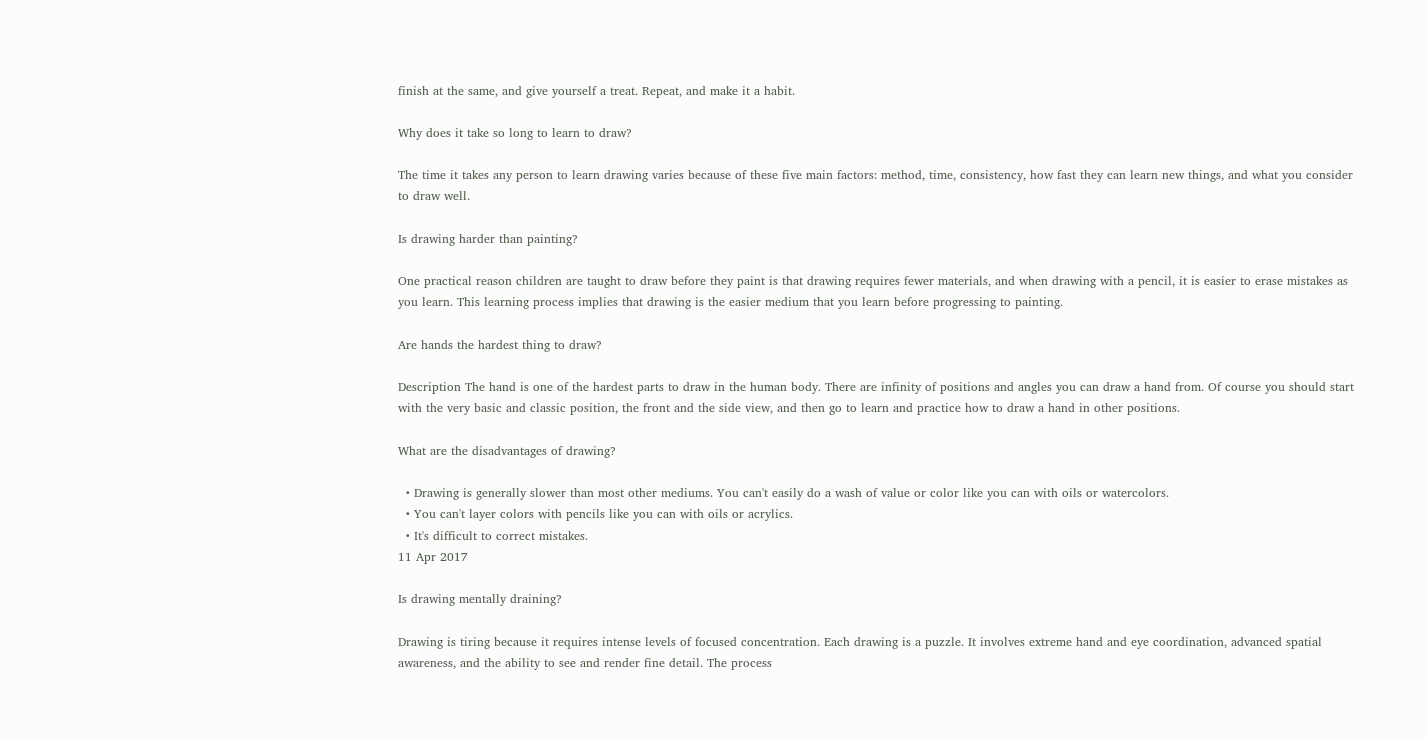finish at the same, and give yourself a treat. Repeat, and make it a habit.

Why does it take so long to learn to draw?

The time it takes any person to learn drawing varies because of these five main factors: method, time, consistency, how fast they can learn new things, and what you consider to draw well.

Is drawing harder than painting?

One practical reason children are taught to draw before they paint is that drawing requires fewer materials, and when drawing with a pencil, it is easier to erase mistakes as you learn. This learning process implies that drawing is the easier medium that you learn before progressing to painting.

Are hands the hardest thing to draw?

Description The hand is one of the hardest parts to draw in the human body. There are infinity of positions and angles you can draw a hand from. Of course you should start with the very basic and classic position, the front and the side view, and then go to learn and practice how to draw a hand in other positions.

What are the disadvantages of drawing?

  • Drawing is generally slower than most other mediums. You can't easily do a wash of value or color like you can with oils or watercolors.
  • You can't layer colors with pencils like you can with oils or acrylics.
  • It's difficult to correct mistakes.
11 Apr 2017

Is drawing mentally draining?

Drawing is tiring because it requires intense levels of focused concentration. Each drawing is a puzzle. It involves extreme hand and eye coordination, advanced spatial awareness, and the ability to see and render fine detail. The process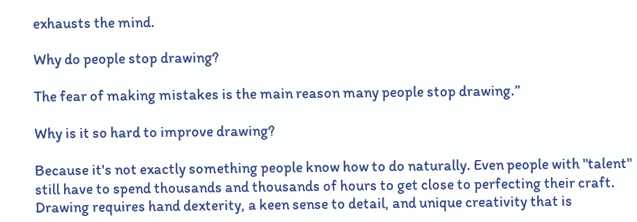exhausts the mind.

Why do people stop drawing?

The fear of making mistakes is the main reason many people stop drawing.”

Why is it so hard to improve drawing?

Because it's not exactly something people know how to do naturally. Even people with "talent" still have to spend thousands and thousands of hours to get close to perfecting their craft. Drawing requires hand dexterity, a keen sense to detail, and unique creativity that is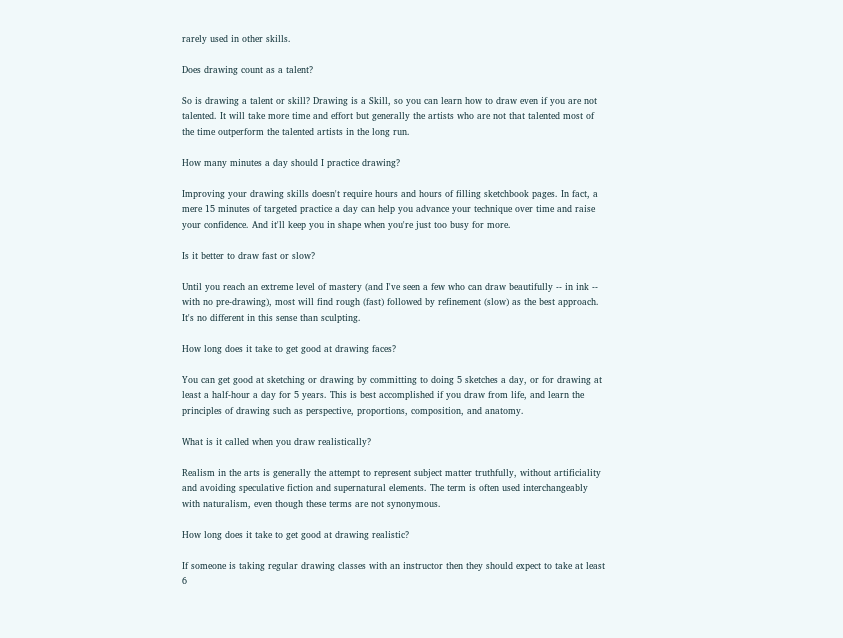rarely used in other skills.

Does drawing count as a talent?

So is drawing a talent or skill? Drawing is a Skill, so you can learn how to draw even if you are not talented. It will take more time and effort but generally the artists who are not that talented most of the time outperform the talented artists in the long run.

How many minutes a day should I practice drawing?

Improving your drawing skills doesn't require hours and hours of filling sketchbook pages. In fact, a mere 15 minutes of targeted practice a day can help you advance your technique over time and raise your confidence. And it'll keep you in shape when you're just too busy for more.

Is it better to draw fast or slow?

Until you reach an extreme level of mastery (and I've seen a few who can draw beautifully -- in ink -- with no pre-drawing), most will find rough (fast) followed by refinement (slow) as the best approach. It's no different in this sense than sculpting.

How long does it take to get good at drawing faces?

You can get good at sketching or drawing by committing to doing 5 sketches a day, or for drawing at least a half-hour a day for 5 years. This is best accomplished if you draw from life, and learn the principles of drawing such as perspective, proportions, composition, and anatomy.

What is it called when you draw realistically?

Realism in the arts is generally the attempt to represent subject matter truthfully, without artificiality and avoiding speculative fiction and supernatural elements. The term is often used interchangeably with naturalism, even though these terms are not synonymous.

How long does it take to get good at drawing realistic?

If someone is taking regular drawing classes with an instructor then they should expect to take at least 6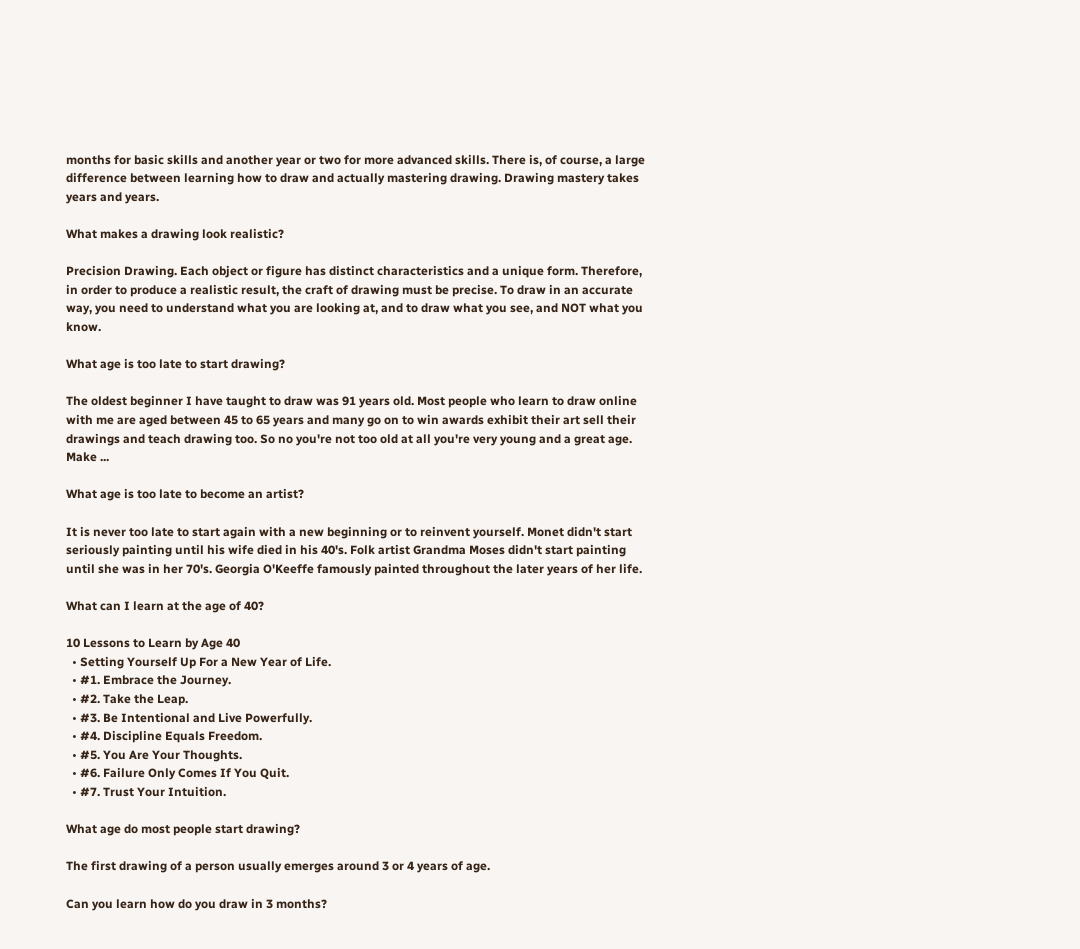months for basic skills and another year or two for more advanced skills. There is, of course, a large difference between learning how to draw and actually mastering drawing. Drawing mastery takes years and years.

What makes a drawing look realistic?

Precision Drawing. Each object or figure has distinct characteristics and a unique form. Therefore, in order to produce a realistic result, the craft of drawing must be precise. To draw in an accurate way, you need to understand what you are looking at, and to draw what you see, and NOT what you know.

What age is too late to start drawing?

The oldest beginner I have taught to draw was 91 years old. Most people who learn to draw online with me are aged between 45 to 65 years and many go on to win awards exhibit their art sell their drawings and teach drawing too. So no you're not too old at all you're very young and a great age. Make ...

What age is too late to become an artist?

It is never too late to start again with a new beginning or to reinvent yourself. Monet didn't start seriously painting until his wife died in his 40's. Folk artist Grandma Moses didn't start painting until she was in her 70's. Georgia O'Keeffe famously painted throughout the later years of her life.

What can I learn at the age of 40?

10 Lessons to Learn by Age 40
  • Setting Yourself Up For a New Year of Life.
  • #1. Embrace the Journey.
  • #2. Take the Leap.
  • #3. Be Intentional and Live Powerfully.
  • #4. Discipline Equals Freedom.
  • #5. You Are Your Thoughts.
  • #6. Failure Only Comes If You Quit.
  • #7. Trust Your Intuition.

What age do most people start drawing?

The first drawing of a person usually emerges around 3 or 4 years of age.

Can you learn how do you draw in 3 months?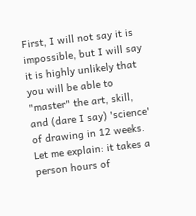First, I will not say it is impossible, but I will say it is highly unlikely that you will be able to "master" the art, skill, and (dare I say) 'science' of drawing in 12 weeks. Let me explain: it takes a person hours of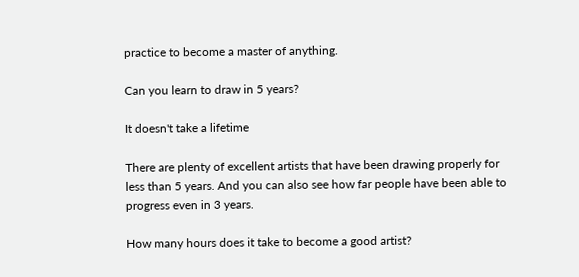practice to become a master of anything.

Can you learn to draw in 5 years?

It doesn't take a lifetime

There are plenty of excellent artists that have been drawing properly for less than 5 years. And you can also see how far people have been able to progress even in 3 years.

How many hours does it take to become a good artist?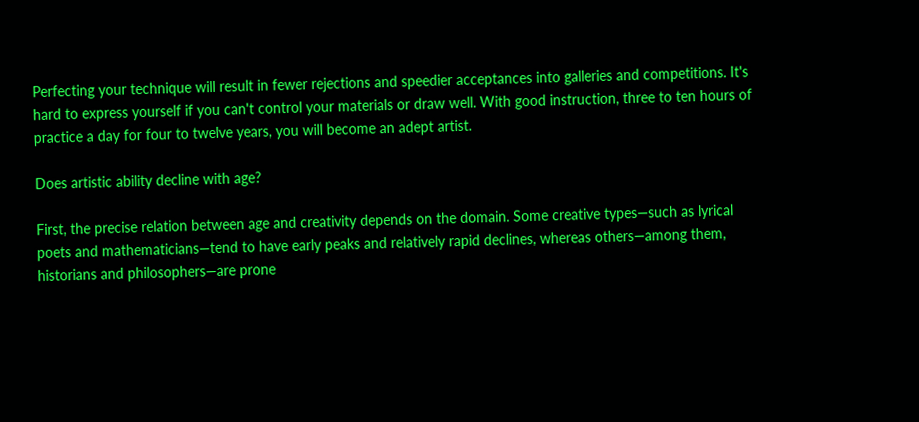Perfecting your technique will result in fewer rejections and speedier acceptances into galleries and competitions. It's hard to express yourself if you can't control your materials or draw well. With good instruction, three to ten hours of practice a day for four to twelve years, you will become an adept artist.

Does artistic ability decline with age?

First, the precise relation between age and creativity depends on the domain. Some creative types—such as lyrical poets and mathematicians—tend to have early peaks and relatively rapid declines, whereas others—among them, historians and philosophers—are prone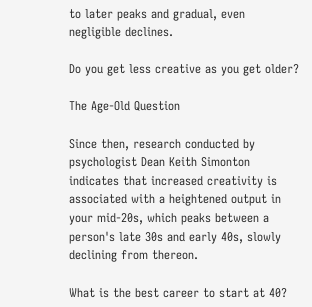to later peaks and gradual, even negligible declines.

Do you get less creative as you get older?

The Age-Old Question

Since then, research conducted by psychologist Dean Keith Simonton indicates that increased creativity is associated with a heightened output in your mid-20s, which peaks between a person's late 30s and early 40s, slowly declining from thereon.

What is the best career to start at 40?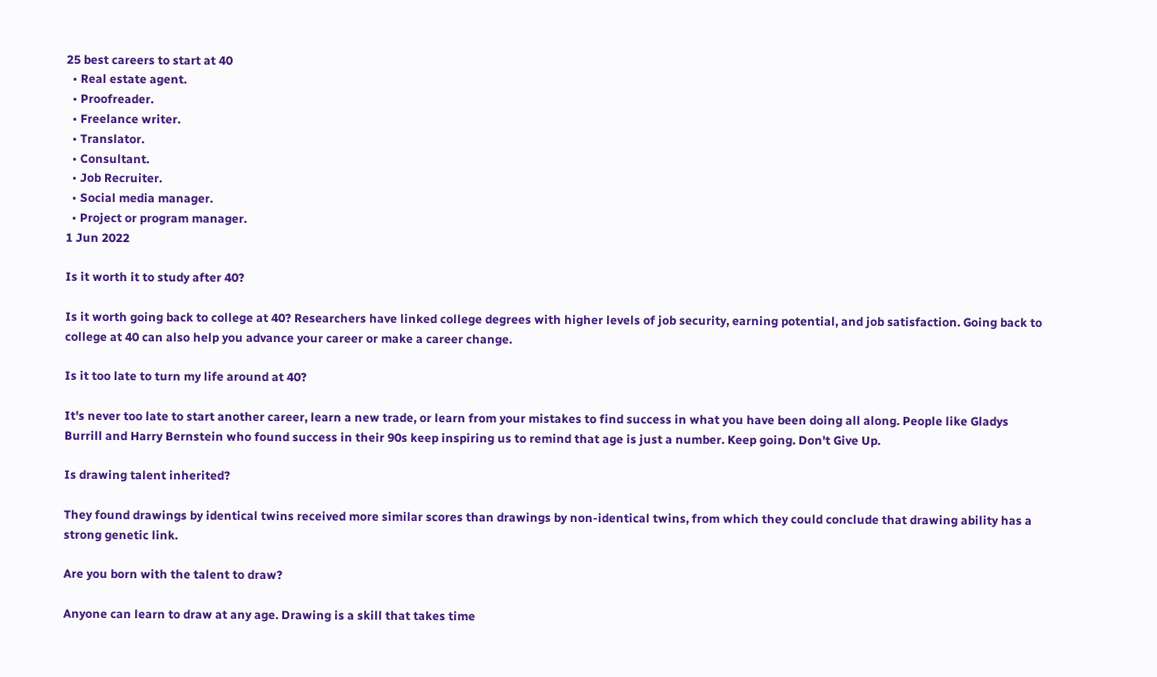25 best careers to start at 40
  • Real estate agent.
  • Proofreader.
  • Freelance writer.
  • Translator.
  • Consultant.
  • Job Recruiter.
  • Social media manager.
  • Project or program manager.
1 Jun 2022

Is it worth it to study after 40?

Is it worth going back to college at 40? Researchers have linked college degrees with higher levels of job security, earning potential, and job satisfaction. Going back to college at 40 can also help you advance your career or make a career change.

Is it too late to turn my life around at 40?

It's never too late to start another career, learn a new trade, or learn from your mistakes to find success in what you have been doing all along. People like Gladys Burrill and Harry Bernstein who found success in their 90s keep inspiring us to remind that age is just a number. Keep going. Don't Give Up.

Is drawing talent inherited?

They found drawings by identical twins received more similar scores than drawings by non-identical twins, from which they could conclude that drawing ability has a strong genetic link.

Are you born with the talent to draw?

Anyone can learn to draw at any age. Drawing is a skill that takes time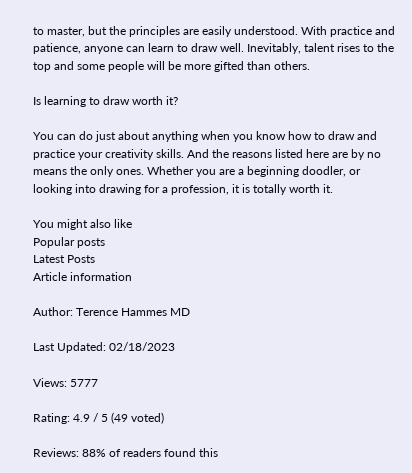to master, but the principles are easily understood. With practice and patience, anyone can learn to draw well. Inevitably, talent rises to the top and some people will be more gifted than others.

Is learning to draw worth it?

You can do just about anything when you know how to draw and practice your creativity skills. And the reasons listed here are by no means the only ones. Whether you are a beginning doodler, or looking into drawing for a profession, it is totally worth it.

You might also like
Popular posts
Latest Posts
Article information

Author: Terence Hammes MD

Last Updated: 02/18/2023

Views: 5777

Rating: 4.9 / 5 (49 voted)

Reviews: 88% of readers found this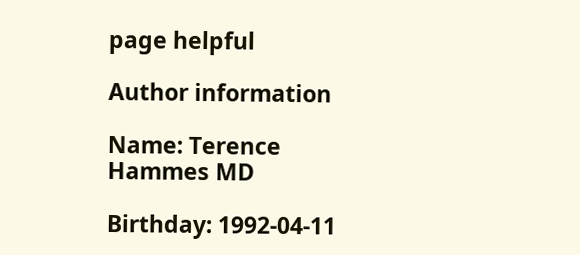page helpful

Author information

Name: Terence Hammes MD

Birthday: 1992-04-11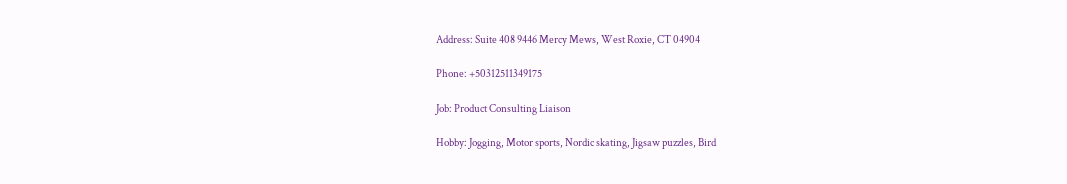Address: Suite 408 9446 Mercy Mews, West Roxie, CT 04904

Phone: +50312511349175

Job: Product Consulting Liaison

Hobby: Jogging, Motor sports, Nordic skating, Jigsaw puzzles, Bird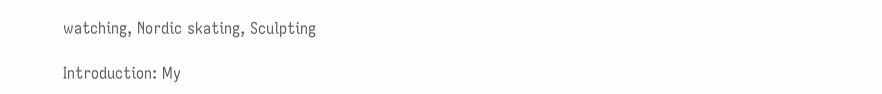watching, Nordic skating, Sculpting

Introduction: My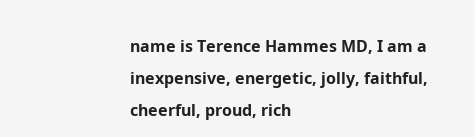name is Terence Hammes MD, I am a inexpensive, energetic, jolly, faithful, cheerful, proud, rich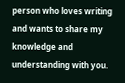person who loves writing and wants to share my knowledge and understanding with you.